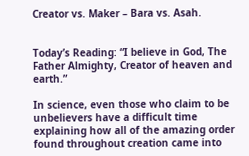Creator vs. Maker – Bara vs. Asah.


Today’s Reading: “I believe in God, The Father Almighty, Creator of heaven and earth.”

In science, even those who claim to be unbelievers have a difficult time explaining how all of the amazing order found throughout creation came into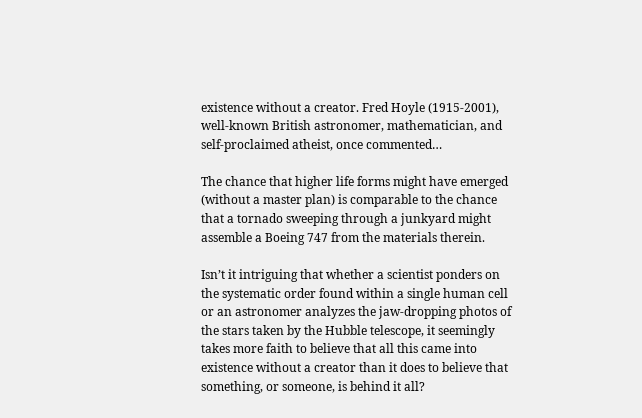existence without a creator. Fred Hoyle (1915-2001), well-known British astronomer, mathematician, and self-proclaimed atheist, once commented…

The chance that higher life forms might have emerged (without a master plan) is comparable to the chance that a tornado sweeping through a junkyard might assemble a Boeing 747 from the materials therein.

Isn’t it intriguing that whether a scientist ponders on the systematic order found within a single human cell or an astronomer analyzes the jaw-dropping photos of the stars taken by the Hubble telescope, it seemingly takes more faith to believe that all this came into existence without a creator than it does to believe that something, or someone, is behind it all?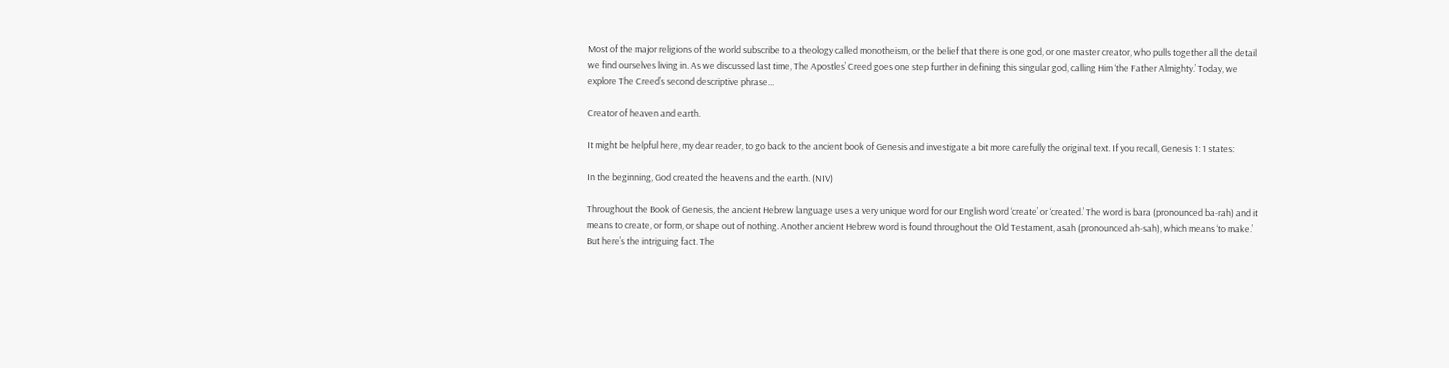Most of the major religions of the world subscribe to a theology called monotheism, or the belief that there is one god, or one master creator, who pulls together all the detail we find ourselves living in. As we discussed last time, The Apostles’ Creed goes one step further in defining this singular god, calling Him ‘the Father Almighty.’ Today, we explore The Creed’s second descriptive phrase…

Creator of heaven and earth.

It might be helpful here, my dear reader, to go back to the ancient book of Genesis and investigate a bit more carefully the original text. If you recall, Genesis 1: 1 states:

In the beginning, God created the heavens and the earth. (NIV)

Throughout the Book of Genesis, the ancient Hebrew language uses a very unique word for our English word ‘create’ or ‘created.’ The word is bara (pronounced ba-rah) and it means to create, or form, or shape out of nothing. Another ancient Hebrew word is found throughout the Old Testament, asah (pronounced ah-sah), which means ‘to make.’ But here’s the intriguing fact. The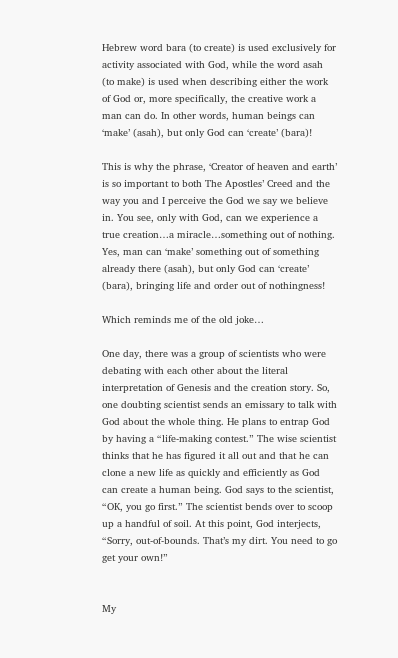Hebrew word bara (to create) is used exclusively for activity associated with God, while the word asah (to make) is used when describing either the work of God or, more specifically, the creative work a man can do. In other words, human beings can ‘make’ (asah), but only God can ‘create’ (bara)!

This is why the phrase, ‘Creator of heaven and earth’ is so important to both The Apostles’ Creed and the way you and I perceive the God we say we believe in. You see, only with God, can we experience a true creation…a miracle…something out of nothing. Yes, man can ‘make’ something out of something already there (asah), but only God can ‘create’ (bara), bringing life and order out of nothingness!

Which reminds me of the old joke…

One day, there was a group of scientists who were debating with each other about the literal interpretation of Genesis and the creation story. So, one doubting scientist sends an emissary to talk with God about the whole thing. He plans to entrap God by having a “life-making contest.” The wise scientist thinks that he has figured it all out and that he can clone a new life as quickly and efficiently as God can create a human being. God says to the scientist, “OK, you go first.” The scientist bends over to scoop up a handful of soil. At this point, God interjects, “Sorry, out-of-bounds. That’s my dirt. You need to go get your own!”


My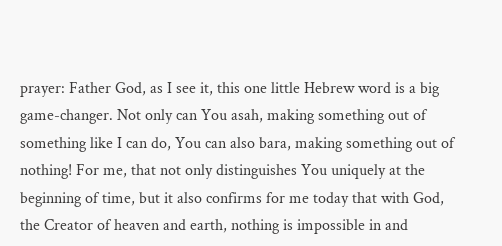prayer: Father God, as I see it, this one little Hebrew word is a big game-changer. Not only can You asah, making something out of something like I can do, You can also bara, making something out of nothing! For me, that not only distinguishes You uniquely at the beginning of time, but it also confirms for me today that with God, the Creator of heaven and earth, nothing is impossible in and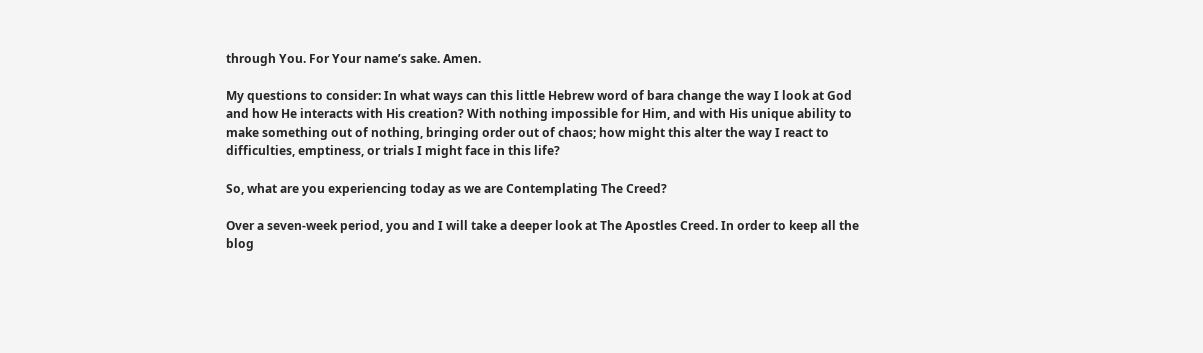through You. For Your name’s sake. Amen.

My questions to consider: In what ways can this little Hebrew word of bara change the way I look at God and how He interacts with His creation? With nothing impossible for Him, and with His unique ability to make something out of nothing, bringing order out of chaos; how might this alter the way I react to difficulties, emptiness, or trials I might face in this life?

So, what are you experiencing today as we are Contemplating The Creed?

Over a seven-week period, you and I will take a deeper look at The Apostles Creed. In order to keep all the blog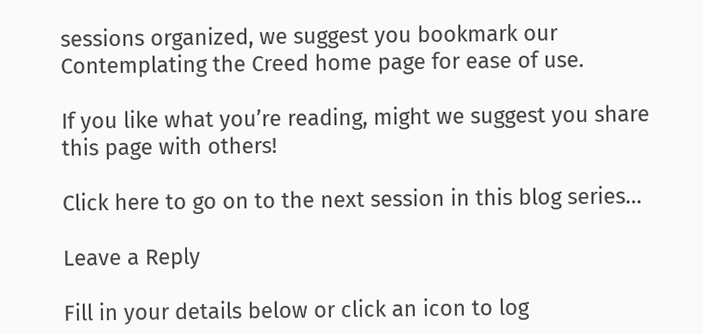sessions organized, we suggest you bookmark our Contemplating the Creed home page for ease of use.

If you like what you’re reading, might we suggest you share this page with others!

Click here to go on to the next session in this blog series…

Leave a Reply

Fill in your details below or click an icon to log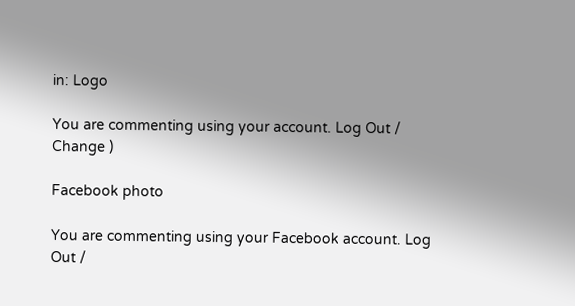in: Logo

You are commenting using your account. Log Out /  Change )

Facebook photo

You are commenting using your Facebook account. Log Out /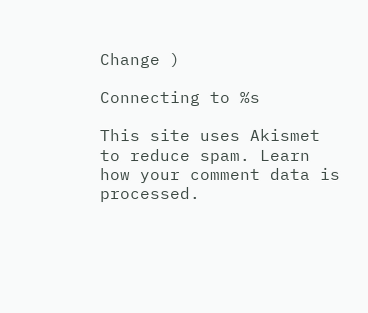Change )

Connecting to %s

This site uses Akismet to reduce spam. Learn how your comment data is processed.